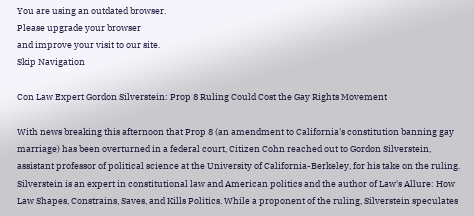You are using an outdated browser.
Please upgrade your browser
and improve your visit to our site.
Skip Navigation

Con Law Expert Gordon Silverstein: Prop 8 Ruling Could Cost the Gay Rights Movement

With news breaking this afternoon that Prop 8 (an amendment to California's constitution banning gay marriage) has been overturned in a federal court, Citizen Cohn reached out to Gordon Silverstein, assistant professor of political science at the University of California-Berkeley, for his take on the ruling. Silverstein is an expert in constitutional law and American politics and the author of Law's Allure: How Law Shapes, Constrains, Saves, and Kills Politics. While a proponent of the ruling, Silverstein speculates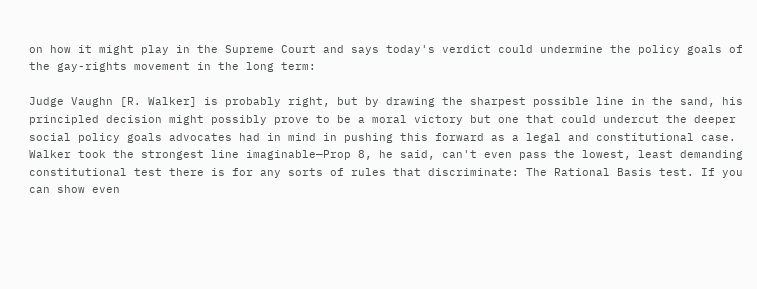on how it might play in the Supreme Court and says today's verdict could undermine the policy goals of the gay-rights movement in the long term:

Judge Vaughn [R. Walker] is probably right, but by drawing the sharpest possible line in the sand, his principled decision might possibly prove to be a moral victory but one that could undercut the deeper social policy goals advocates had in mind in pushing this forward as a legal and constitutional case.
Walker took the strongest line imaginable—Prop 8, he said, can't even pass the lowest, least demanding constitutional test there is for any sorts of rules that discriminate: The Rational Basis test. If you can show even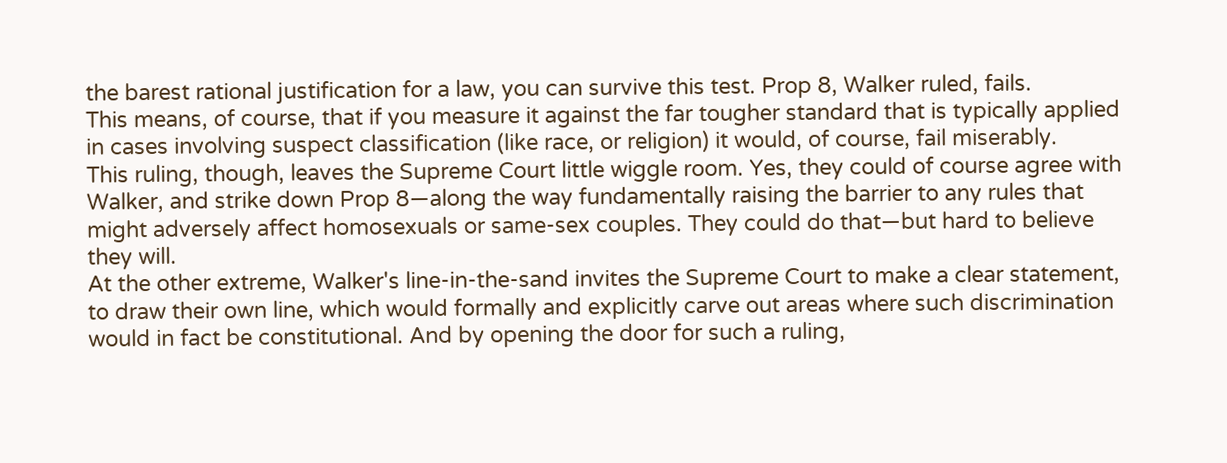the barest rational justification for a law, you can survive this test. Prop 8, Walker ruled, fails.
This means, of course, that if you measure it against the far tougher standard that is typically applied in cases involving suspect classification (like race, or religion) it would, of course, fail miserably.
This ruling, though, leaves the Supreme Court little wiggle room. Yes, they could of course agree with Walker, and strike down Prop 8—along the way fundamentally raising the barrier to any rules that might adversely affect homosexuals or same-sex couples. They could do that—but hard to believe they will.
At the other extreme, Walker's line-in-the-sand invites the Supreme Court to make a clear statement, to draw their own line, which would formally and explicitly carve out areas where such discrimination would in fact be constitutional. And by opening the door for such a ruling,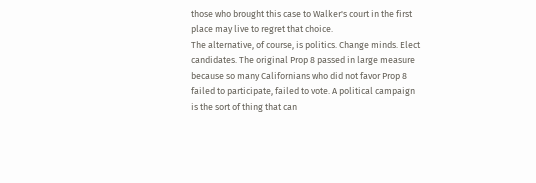those who brought this case to Walker's court in the first place may live to regret that choice.
The alternative, of course, is politics. Change minds. Elect candidates. The original Prop 8 passed in large measure because so many Californians who did not favor Prop 8 failed to participate, failed to vote. A political campaign is the sort of thing that can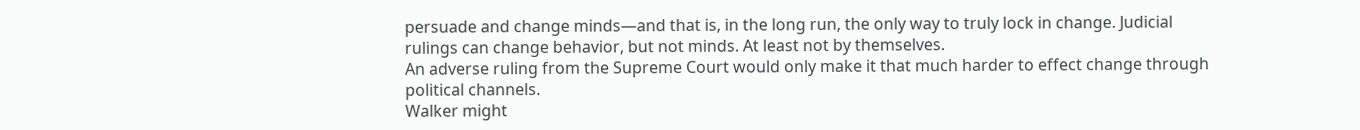persuade and change minds—and that is, in the long run, the only way to truly lock in change. Judicial rulings can change behavior, but not minds. At least not by themselves.
An adverse ruling from the Supreme Court would only make it that much harder to effect change through political channels.
Walker might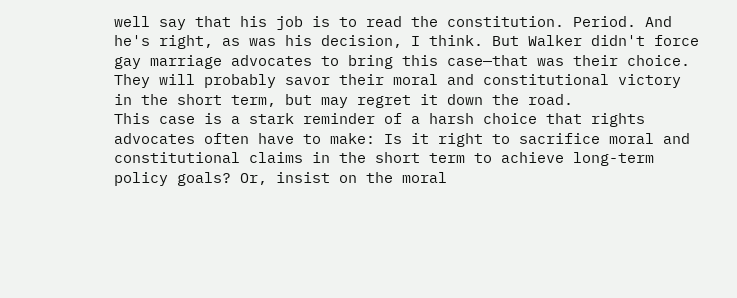well say that his job is to read the constitution. Period. And he's right, as was his decision, I think. But Walker didn't force gay marriage advocates to bring this case—that was their choice. They will probably savor their moral and constitutional victory in the short term, but may regret it down the road.
This case is a stark reminder of a harsh choice that rights advocates often have to make: Is it right to sacrifice moral and constitutional claims in the short term to achieve long-term policy goals? Or, insist on the moral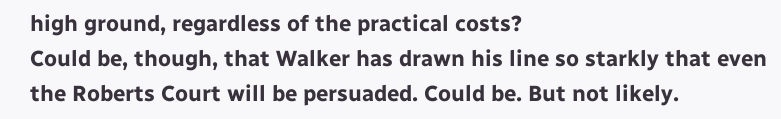high ground, regardless of the practical costs?
Could be, though, that Walker has drawn his line so starkly that even the Roberts Court will be persuaded. Could be. But not likely.